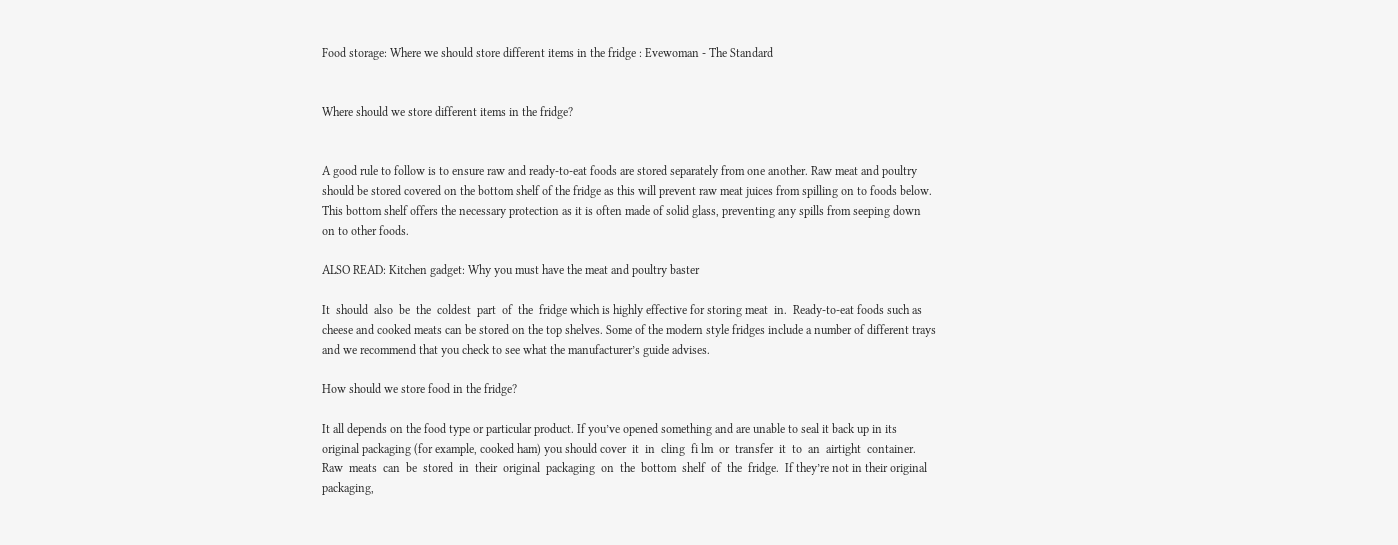Food storage: Where we should store different items in the fridge : Evewoman - The Standard


Where should we store different items in the fridge?


A good rule to follow is to ensure raw and ready-to-eat foods are stored separately from one another. Raw meat and poultry should be stored covered on the bottom shelf of the fridge as this will prevent raw meat juices from spilling on to foods below. This bottom shelf offers the necessary protection as it is often made of solid glass, preventing any spills from seeping down on to other foods.

ALSO READ: Kitchen gadget: Why you must have the meat and poultry baster

It  should  also  be  the  coldest  part  of  the  fridge which is highly effective for storing meat  in.  Ready-to-eat foods such as cheese and cooked meats can be stored on the top shelves. Some of the modern style fridges include a number of different trays and we recommend that you check to see what the manufacturer’s guide advises.

How should we store food in the fridge?

It all depends on the food type or particular product. If you’ve opened something and are unable to seal it back up in its original packaging (for example, cooked ham) you should cover  it  in  cling  fi lm  or  transfer  it  to  an  airtight  container.  Raw  meats  can  be  stored  in  their  original  packaging  on  the  bottom  shelf  of  the  fridge.  If they’re not in their original packaging,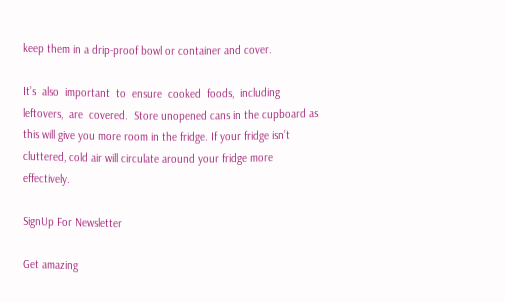keep them in a drip-proof bowl or container and cover.

It’s  also  important  to  ensure  cooked  foods,  including  leftovers,  are  covered.  Store unopened cans in the cupboard as this will give you more room in the fridge. If your fridge isn’t cluttered, cold air will circulate around your fridge more effectively.

SignUp For Newsletter

Get amazing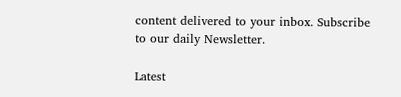content delivered to your inbox. Subscribe to our daily Newsletter.

Latest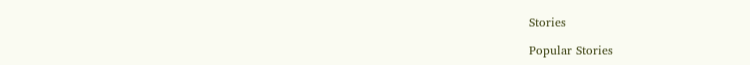Stories

Popular Stories